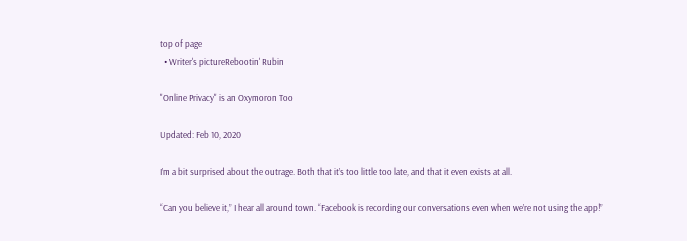top of page
  • Writer's pictureRebootin' Rubin

"Online Privacy" is an Oxymoron Too

Updated: Feb 10, 2020

I’m a bit surprised about the outrage. Both that it’s too little too late, and that it even exists at all.

“Can you believe it,” I hear all around town. “Facebook is recording our conversations even when we’re not using the app!”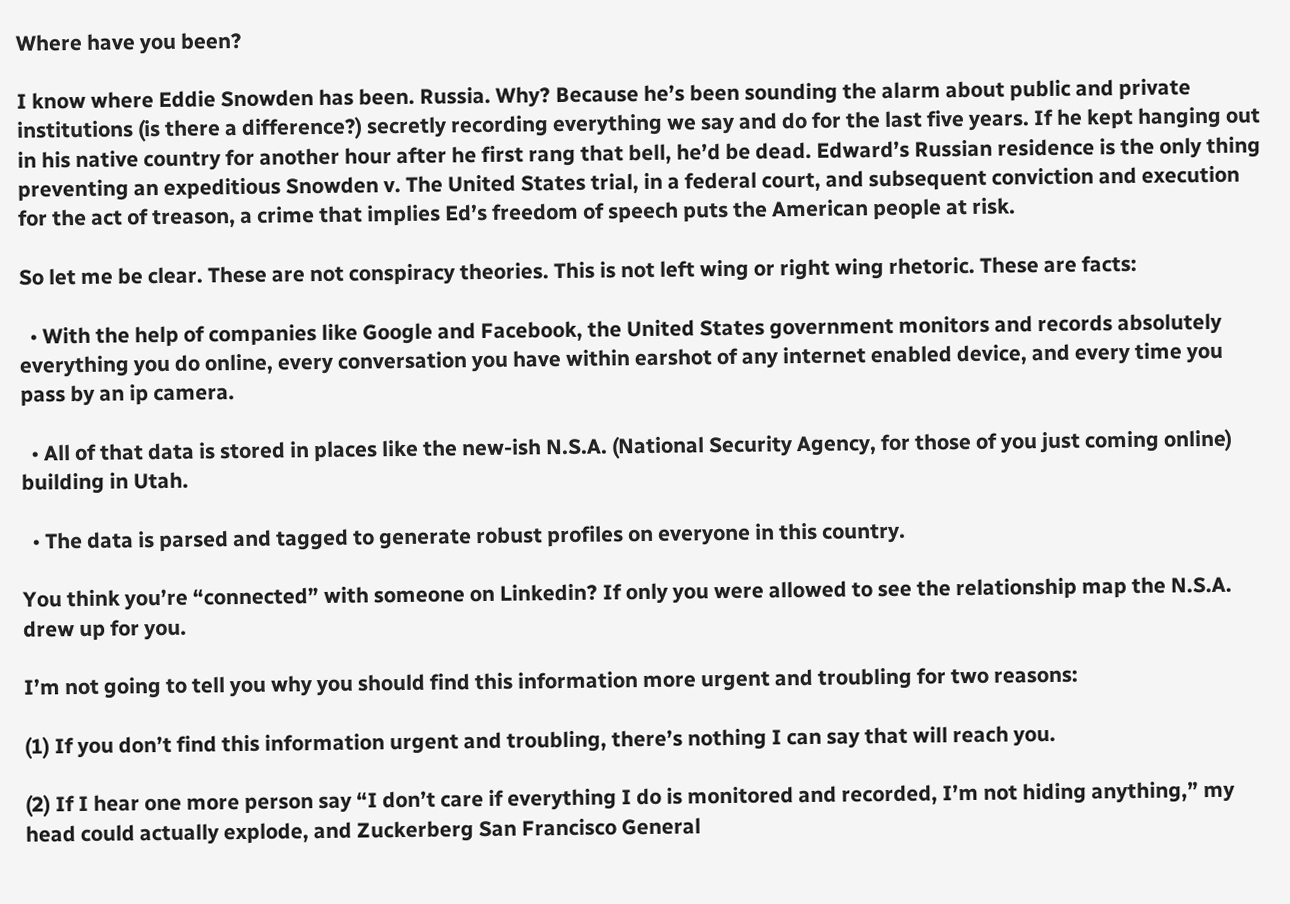Where have you been?

I know where Eddie Snowden has been. Russia. Why? Because he’s been sounding the alarm about public and private institutions (is there a difference?) secretly recording everything we say and do for the last five years. If he kept hanging out in his native country for another hour after he first rang that bell, he’d be dead. Edward’s Russian residence is the only thing preventing an expeditious Snowden v. The United States trial, in a federal court, and subsequent conviction and execution for the act of treason, a crime that implies Ed’s freedom of speech puts the American people at risk.

So let me be clear. These are not conspiracy theories. This is not left wing or right wing rhetoric. These are facts:

  • With the help of companies like Google and Facebook, the United States government monitors and records absolutely everything you do online, every conversation you have within earshot of any internet enabled device, and every time you pass by an ip camera.

  • All of that data is stored in places like the new-ish N.S.A. (National Security Agency, for those of you just coming online) building in Utah.

  • The data is parsed and tagged to generate robust profiles on everyone in this country.

You think you’re “connected” with someone on Linkedin? If only you were allowed to see the relationship map the N.S.A. drew up for you.

I’m not going to tell you why you should find this information more urgent and troubling for two reasons:

(1) If you don’t find this information urgent and troubling, there’s nothing I can say that will reach you.

(2) If I hear one more person say “I don’t care if everything I do is monitored and recorded, I’m not hiding anything,” my head could actually explode, and Zuckerberg San Francisco General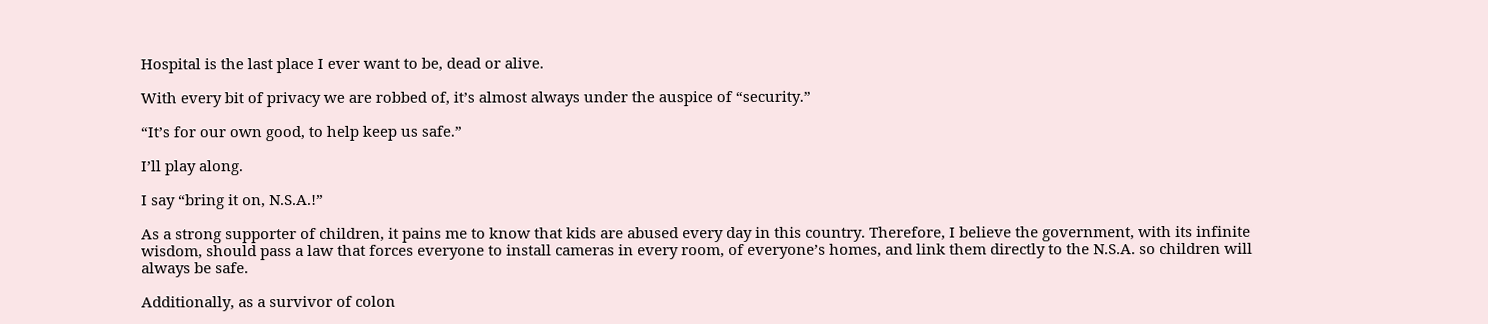Hospital is the last place I ever want to be, dead or alive.

With every bit of privacy we are robbed of, it’s almost always under the auspice of “security.”

“It’s for our own good, to help keep us safe.”

I’ll play along.

I say “bring it on, N.S.A.!”

As a strong supporter of children, it pains me to know that kids are abused every day in this country. Therefore, I believe the government, with its infinite wisdom, should pass a law that forces everyone to install cameras in every room, of everyone’s homes, and link them directly to the N.S.A. so children will always be safe.

Additionally, as a survivor of colon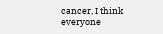cancer, I think everyone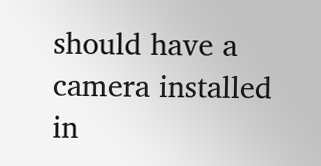should have a camera installed in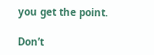you get the point.

Don’t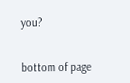you?


bottom of page